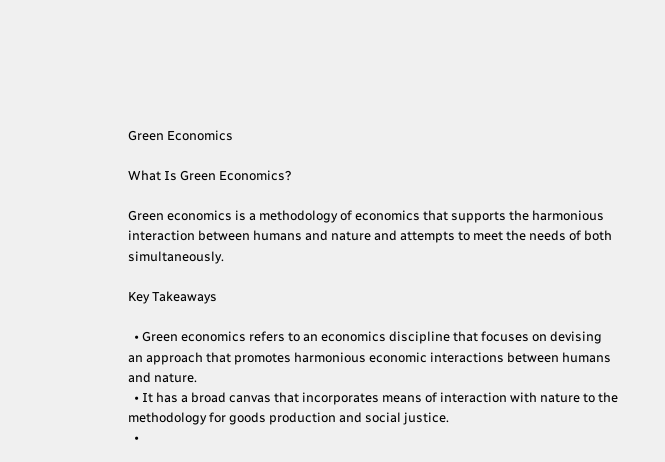Green Economics

What Is Green Economics?

Green economics is a methodology of economics that supports the harmonious interaction between humans and nature and attempts to meet the needs of both simultaneously.

Key Takeaways

  • Green economics refers to an economics discipline that focuses on devising an approach that promotes harmonious economic interactions between humans and nature.
  • It has a broad canvas that incorporates means of interaction with nature to the methodology for goods production and social justice.
  •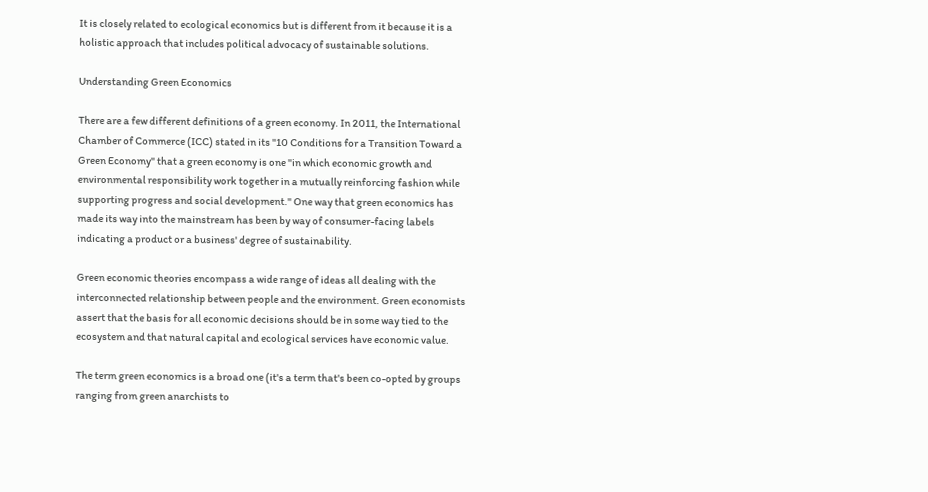It is closely related to ecological economics but is different from it because it is a holistic approach that includes political advocacy of sustainable solutions.

Understanding Green Economics

There are a few different definitions of a green economy. In 2011, the International Chamber of Commerce (ICC) stated in its "10 Conditions for a Transition Toward a Green Economy" that a green economy is one "in which economic growth and environmental responsibility work together in a mutually reinforcing fashion while supporting progress and social development." One way that green economics has made its way into the mainstream has been by way of consumer-facing labels indicating a product or a business' degree of sustainability.

Green economic theories encompass a wide range of ideas all dealing with the interconnected relationship between people and the environment. Green economists assert that the basis for all economic decisions should be in some way tied to the ecosystem and that natural capital and ecological services have economic value.

The term green economics is a broad one (it's a term that's been co-opted by groups ranging from green anarchists to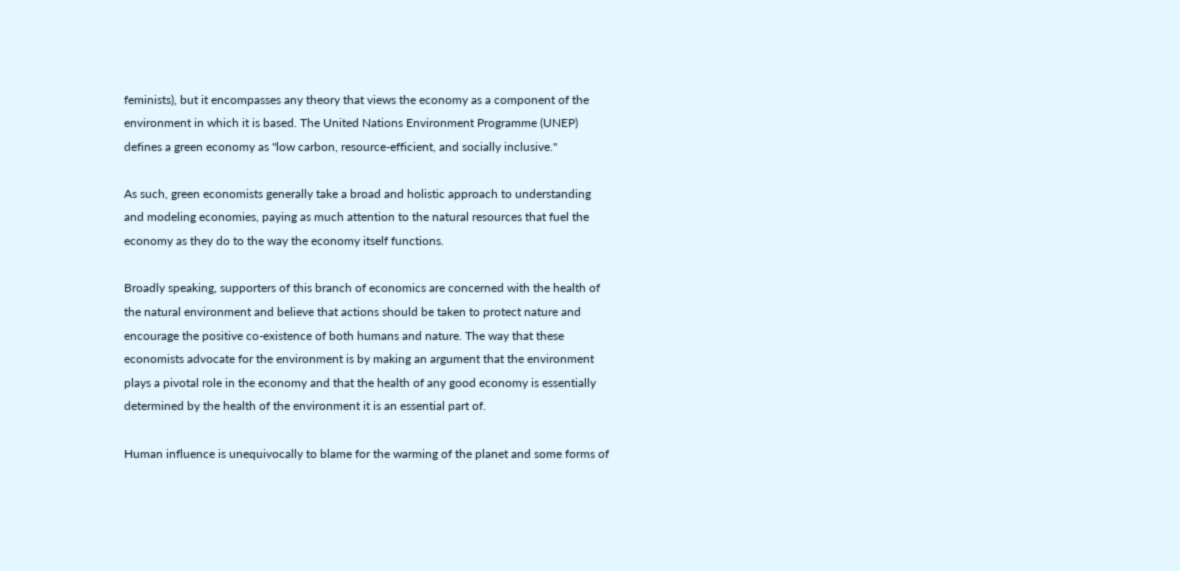feminists), but it encompasses any theory that views the economy as a component of the environment in which it is based. The United Nations Environment Programme (UNEP) defines a green economy as "low carbon, resource-efficient, and socially inclusive."

As such, green economists generally take a broad and holistic approach to understanding and modeling economies, paying as much attention to the natural resources that fuel the economy as they do to the way the economy itself functions.

Broadly speaking, supporters of this branch of economics are concerned with the health of the natural environment and believe that actions should be taken to protect nature and encourage the positive co-existence of both humans and nature. The way that these economists advocate for the environment is by making an argument that the environment plays a pivotal role in the economy and that the health of any good economy is essentially determined by the health of the environment it is an essential part of.

Human influence is unequivocally to blame for the warming of the planet and some forms of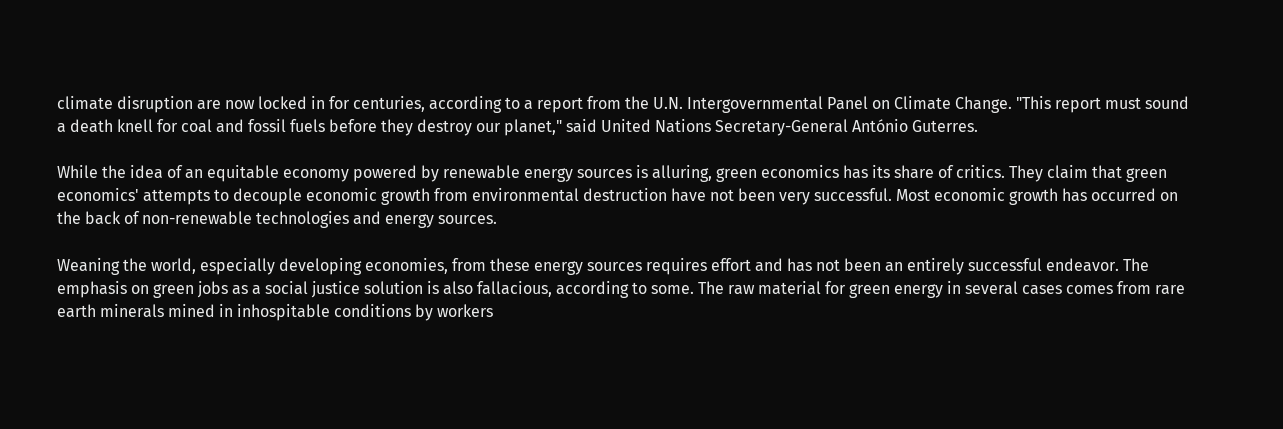climate disruption are now locked in for centuries, according to a report from the U.N. Intergovernmental Panel on Climate Change. "This report must sound a death knell for coal and fossil fuels before they destroy our planet," said United Nations Secretary-General António Guterres.

While the idea of an equitable economy powered by renewable energy sources is alluring, green economics has its share of critics. They claim that green economics' attempts to decouple economic growth from environmental destruction have not been very successful. Most economic growth has occurred on the back of non-renewable technologies and energy sources.

Weaning the world, especially developing economies, from these energy sources requires effort and has not been an entirely successful endeavor. The emphasis on green jobs as a social justice solution is also fallacious, according to some. The raw material for green energy in several cases comes from rare earth minerals mined in inhospitable conditions by workers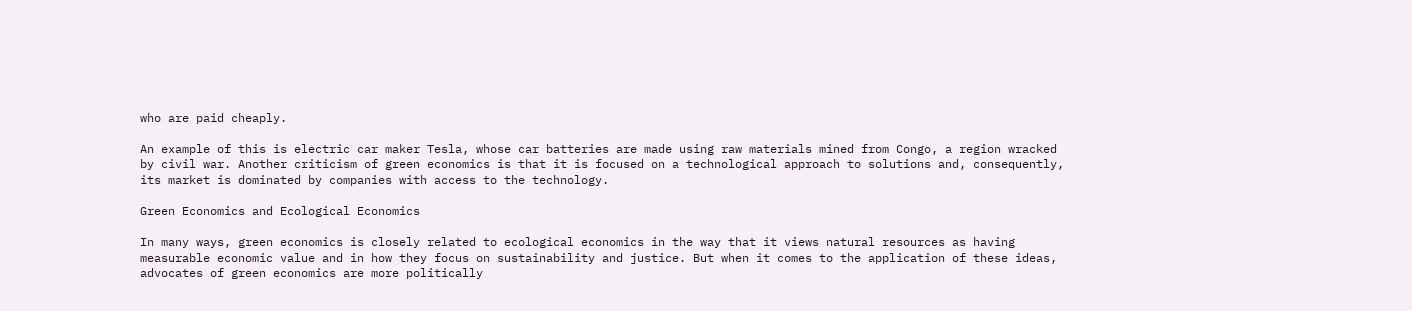who are paid cheaply.

An example of this is electric car maker Tesla, whose car batteries are made using raw materials mined from Congo, a region wracked by civil war. Another criticism of green economics is that it is focused on a technological approach to solutions and, consequently, its market is dominated by companies with access to the technology.

Green Economics and Ecological Economics

In many ways, green economics is closely related to ecological economics in the way that it views natural resources as having measurable economic value and in how they focus on sustainability and justice. But when it comes to the application of these ideas, advocates of green economics are more politically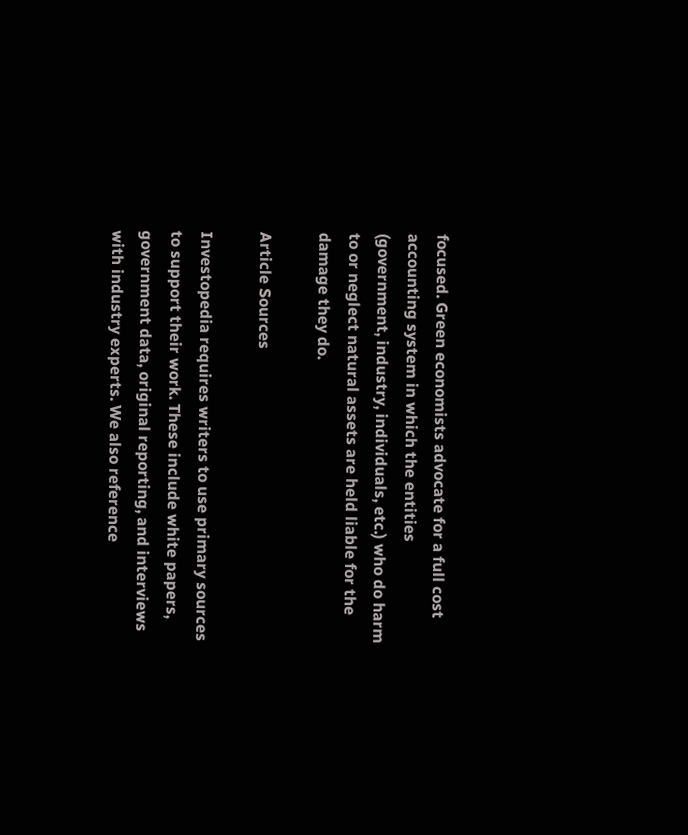focused. Green economists advocate for a full cost accounting system in which the entities (government, industry, individuals, etc.) who do harm to or neglect natural assets are held liable for the damage they do.

Article Sources

Investopedia requires writers to use primary sources to support their work. These include white papers, government data, original reporting, and interviews with industry experts. We also reference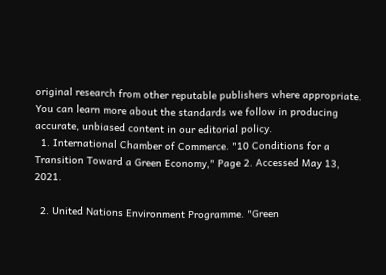original research from other reputable publishers where appropriate. You can learn more about the standards we follow in producing accurate, unbiased content in our editorial policy.
  1. International Chamber of Commerce. "10 Conditions for a Transition Toward a Green Economy," Page 2. Accessed May 13, 2021.

  2. United Nations Environment Programme. "Green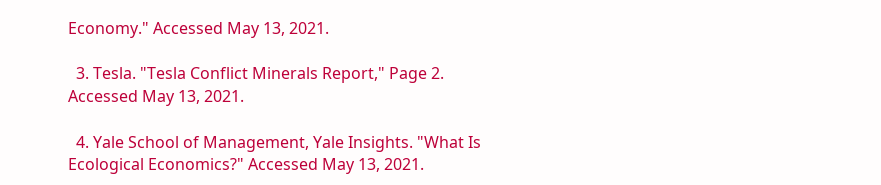Economy." Accessed May 13, 2021.

  3. Tesla. "Tesla Conflict Minerals Report," Page 2. Accessed May 13, 2021.

  4. Yale School of Management, Yale Insights. "What Is Ecological Economics?" Accessed May 13, 2021.